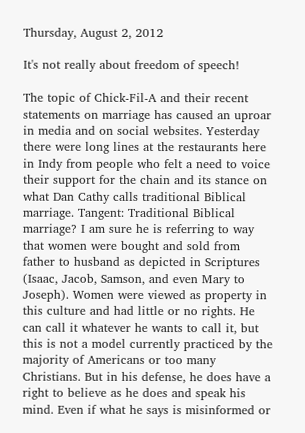Thursday, August 2, 2012

It's not really about freedom of speech!

The topic of Chick-Fil-A and their recent statements on marriage has caused an uproar in media and on social websites. Yesterday there were long lines at the restaurants here in Indy from people who felt a need to voice their support for the chain and its stance on what Dan Cathy calls traditional Biblical marriage. Tangent: Traditional Biblical marriage? I am sure he is referring to way that women were bought and sold from father to husband as depicted in Scriptures (Isaac, Jacob, Samson, and even Mary to Joseph). Women were viewed as property in this culture and had little or no rights. He can call it whatever he wants to call it, but this is not a model currently practiced by the majority of Americans or too many Christians. But in his defense, he does have a right to believe as he does and speak his mind. Even if what he says is misinformed or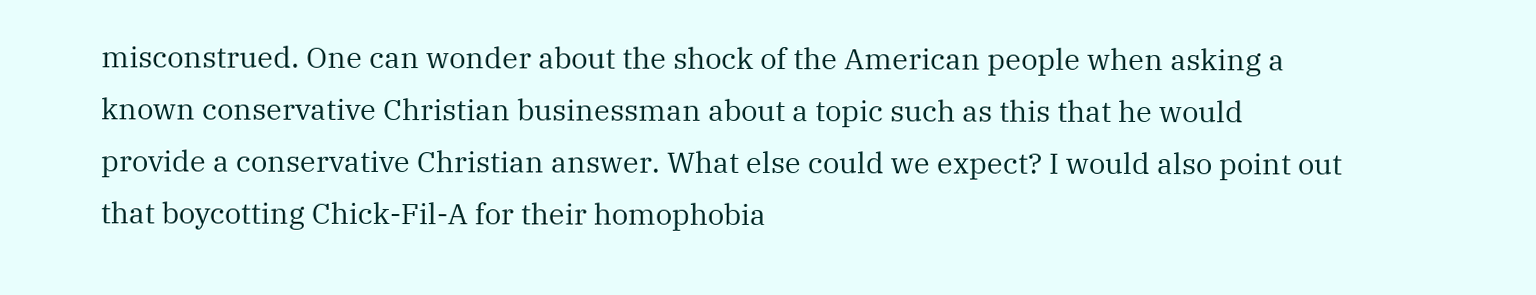misconstrued. One can wonder about the shock of the American people when asking a known conservative Christian businessman about a topic such as this that he would provide a conservative Christian answer. What else could we expect? I would also point out that boycotting Chick-Fil-A for their homophobia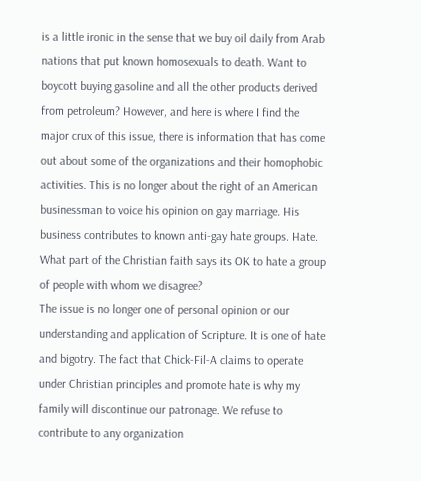is a little ironic in the sense that we buy oil daily from Arab nations that put known homosexuals to death. Want to boycott buying gasoline and all the other products derived from petroleum? However, and here is where I find the major crux of this issue, there is information that has come out about some of the organizations and their homophobic activities. This is no longer about the right of an American businessman to voice his opinion on gay marriage. His business contributes to known anti-gay hate groups. Hate. What part of the Christian faith says its OK to hate a group of people with whom we disagree?
The issue is no longer one of personal opinion or our understanding and application of Scripture. It is one of hate and bigotry. The fact that Chick-Fil-A claims to operate under Christian principles and promote hate is why my family will discontinue our patronage. We refuse to contribute to any organization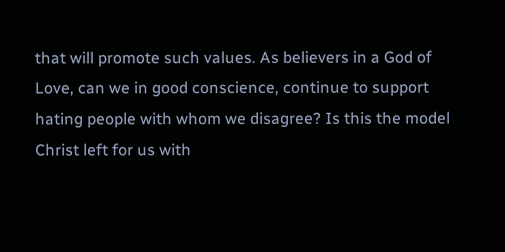that will promote such values. As believers in a God of Love, can we in good conscience, continue to support hating people with whom we disagree? Is this the model Christ left for us with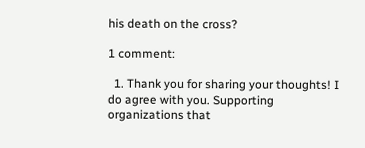his death on the cross?

1 comment:

  1. Thank you for sharing your thoughts! I do agree with you. Supporting organizations that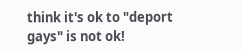think it's ok to "deport gays" is not ok!